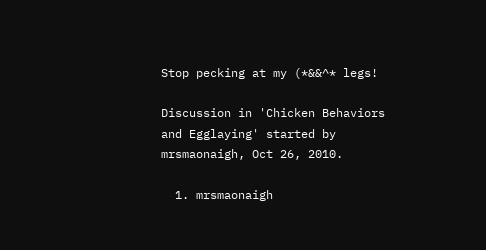Stop pecking at my (*&&^* legs!

Discussion in 'Chicken Behaviors and Egglaying' started by mrsmaonaigh, Oct 26, 2010.

  1. mrsmaonaigh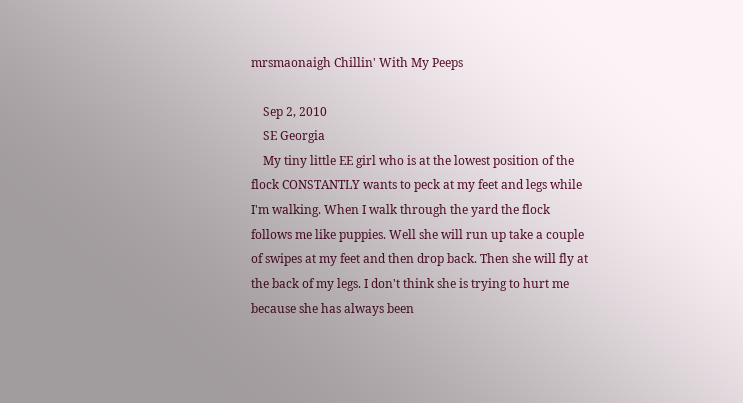mrsmaonaigh Chillin' With My Peeps

    Sep 2, 2010
    SE Georgia
    My tiny little EE girl who is at the lowest position of the flock CONSTANTLY wants to peck at my feet and legs while I'm walking. When I walk through the yard the flock follows me like puppies. Well she will run up take a couple of swipes at my feet and then drop back. Then she will fly at the back of my legs. I don't think she is trying to hurt me because she has always been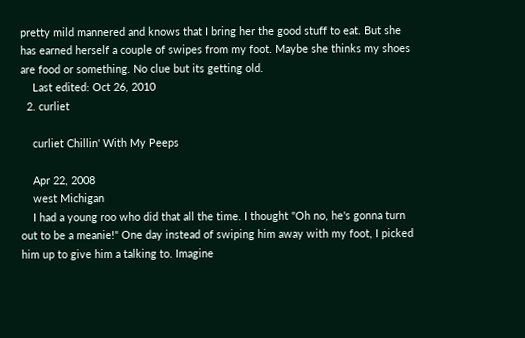pretty mild mannered and knows that I bring her the good stuff to eat. But she has earned herself a couple of swipes from my foot. Maybe she thinks my shoes are food or something. No clue but its getting old.
    Last edited: Oct 26, 2010
  2. curliet

    curliet Chillin' With My Peeps

    Apr 22, 2008
    west Michigan
    I had a young roo who did that all the time. I thought "Oh no, he's gonna turn out to be a meanie!" One day instead of swiping him away with my foot, I picked him up to give him a talking to. Imagine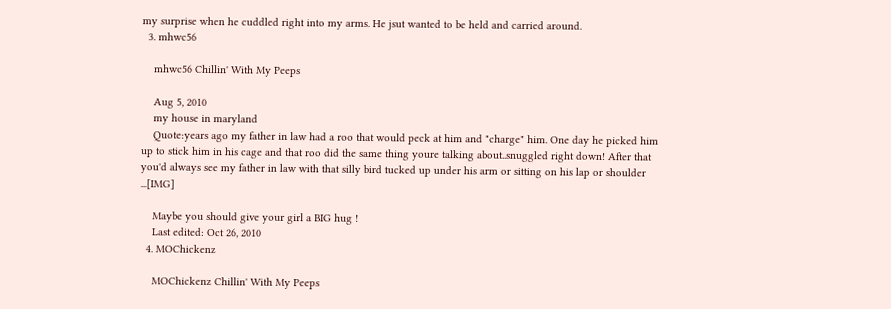my surprise when he cuddled right into my arms. He jsut wanted to be held and carried around.
  3. mhwc56

    mhwc56 Chillin' With My Peeps

    Aug 5, 2010
    my house in maryland
    Quote:years ago my father in law had a roo that would peck at him and "charge" him. One day he picked him up to stick him in his cage and that roo did the same thing youre talking about..snuggled right down! After that you'd always see my father in law with that silly bird tucked up under his arm or sitting on his lap or shoulder ...[IMG]

    Maybe you should give your girl a BIG hug !
    Last edited: Oct 26, 2010
  4. MOChickenz

    MOChickenz Chillin' With My Peeps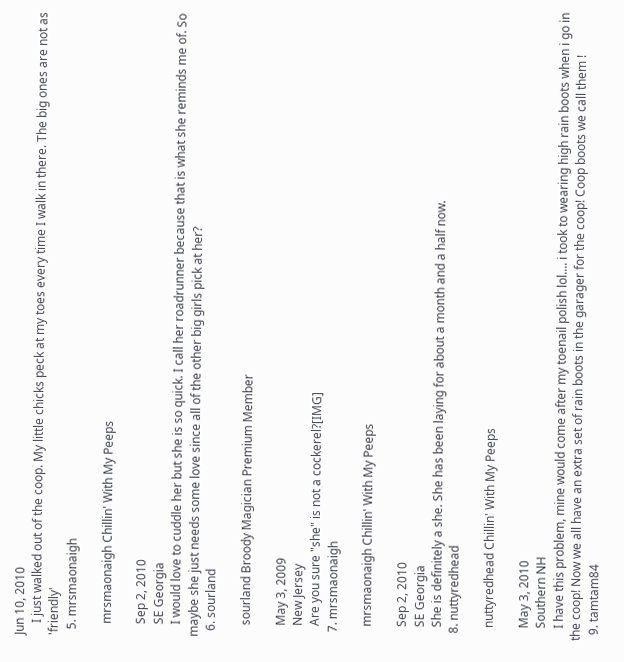Jun 10, 2010
    I just walked out of the coop. My little chicks peck at my toes every time I walk in there. The big ones are not as 'friendly'
  5. mrsmaonaigh

    mrsmaonaigh Chillin' With My Peeps

    Sep 2, 2010
    SE Georgia
    I would love to cuddle her but she is so quick. I call her roadrunner because that is what she reminds me of. So maybe she just needs some love since all of the other big girls pick at her?
  6. sourland

    sourland Broody Magician Premium Member

    May 3, 2009
    New Jersey
    Are you sure "she" is not a cockerel?[IMG]
  7. mrsmaonaigh

    mrsmaonaigh Chillin' With My Peeps

    Sep 2, 2010
    SE Georgia
    She is definitely a she. She has been laying for about a month and a half now.
  8. nuttyredhead

    nuttyredhead Chillin' With My Peeps

    May 3, 2010
    Southern NH
    I have this problem, mine would come after my toenail polish lol.... i took to wearing high rain boots when i go in the coop! Now we all have an extra set of rain boots in the garager for the coop! Coop boots we call them !
  9. tamtam84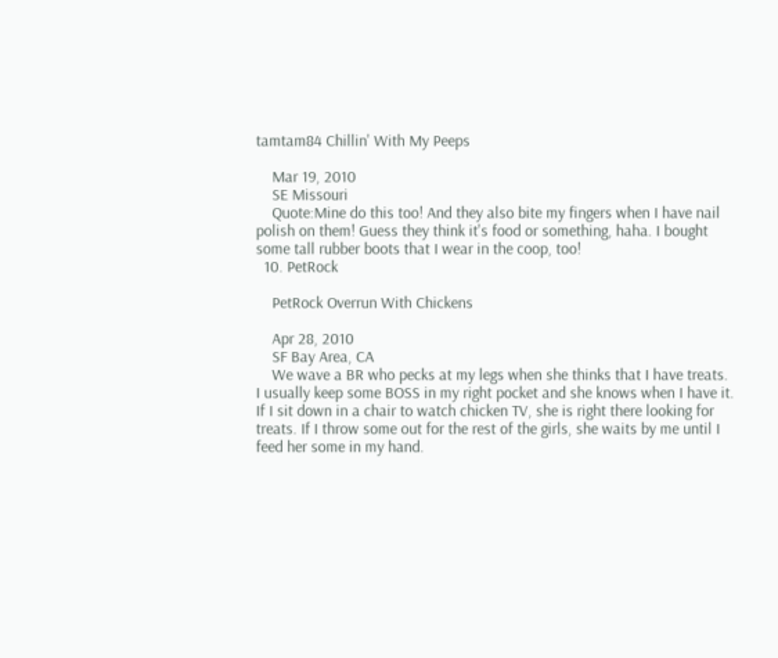tamtam84 Chillin' With My Peeps

    Mar 19, 2010
    SE Missouri
    Quote:Mine do this too! And they also bite my fingers when I have nail polish on them! Guess they think it's food or something, haha. I bought some tall rubber boots that I wear in the coop, too!
  10. PetRock

    PetRock Overrun With Chickens

    Apr 28, 2010
    SF Bay Area, CA
    We wave a BR who pecks at my legs when she thinks that I have treats. I usually keep some BOSS in my right pocket and she knows when I have it. If I sit down in a chair to watch chicken TV, she is right there looking for treats. If I throw some out for the rest of the girls, she waits by me until I feed her some in my hand.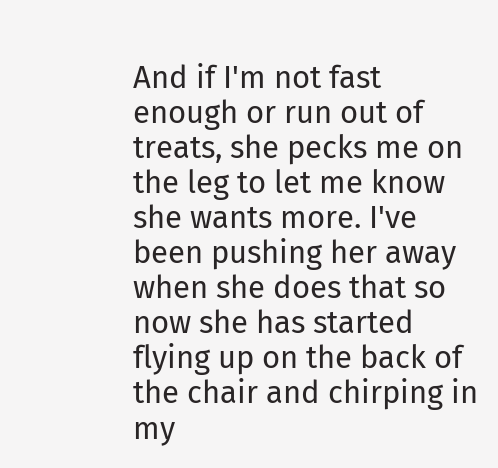And if I'm not fast enough or run out of treats, she pecks me on the leg to let me know she wants more. I've been pushing her away when she does that so now she has started flying up on the back of the chair and chirping in my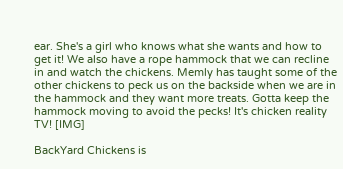ear. She's a girl who knows what she wants and how to get it! We also have a rope hammock that we can recline in and watch the chickens. Memly has taught some of the other chickens to peck us on the backside when we are in the hammock and they want more treats. Gotta keep the hammock moving to avoid the pecks! It's chicken reality TV! [IMG]

BackYard Chickens is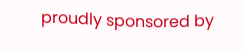proudly sponsored by